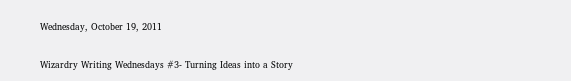Wednesday, October 19, 2011

Wizardry Writing Wednesdays #3- Turning Ideas into a Story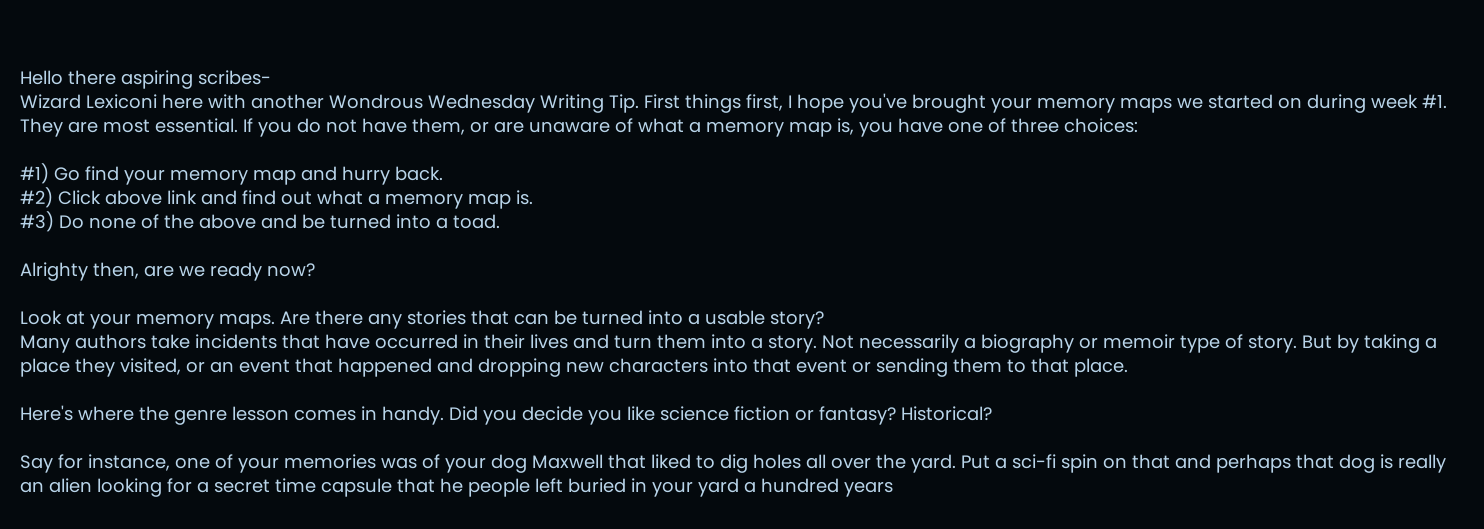Hello there aspiring scribes-
Wizard Lexiconi here with another Wondrous Wednesday Writing Tip. First things first, I hope you've brought your memory maps we started on during week #1. They are most essential. If you do not have them, or are unaware of what a memory map is, you have one of three choices:

#1) Go find your memory map and hurry back.
#2) Click above link and find out what a memory map is.
#3) Do none of the above and be turned into a toad.

Alrighty then, are we ready now?

Look at your memory maps. Are there any stories that can be turned into a usable story?
Many authors take incidents that have occurred in their lives and turn them into a story. Not necessarily a biography or memoir type of story. But by taking a place they visited, or an event that happened and dropping new characters into that event or sending them to that place.

Here's where the genre lesson comes in handy. Did you decide you like science fiction or fantasy? Historical?

Say for instance, one of your memories was of your dog Maxwell that liked to dig holes all over the yard. Put a sci-fi spin on that and perhaps that dog is really an alien looking for a secret time capsule that he people left buried in your yard a hundred years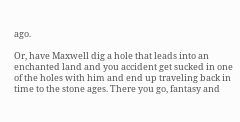ago.

Or, have Maxwell dig a hole that leads into an enchanted land and you accident get sucked in one of the holes with him and end up traveling back in time to the stone ages. There you go, fantasy and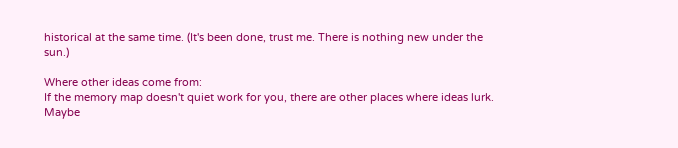historical at the same time. (It's been done, trust me. There is nothing new under the sun.)

Where other ideas come from:
If the memory map doesn't quiet work for you, there are other places where ideas lurk.
Maybe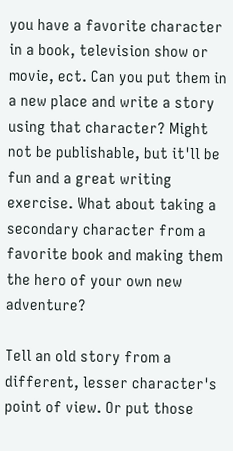you have a favorite character in a book, television show or movie, ect. Can you put them in a new place and write a story using that character? Might not be publishable, but it'll be fun and a great writing exercise. What about taking a secondary character from a favorite book and making them the hero of your own new adventure?

Tell an old story from a different, lesser character's point of view. Or put those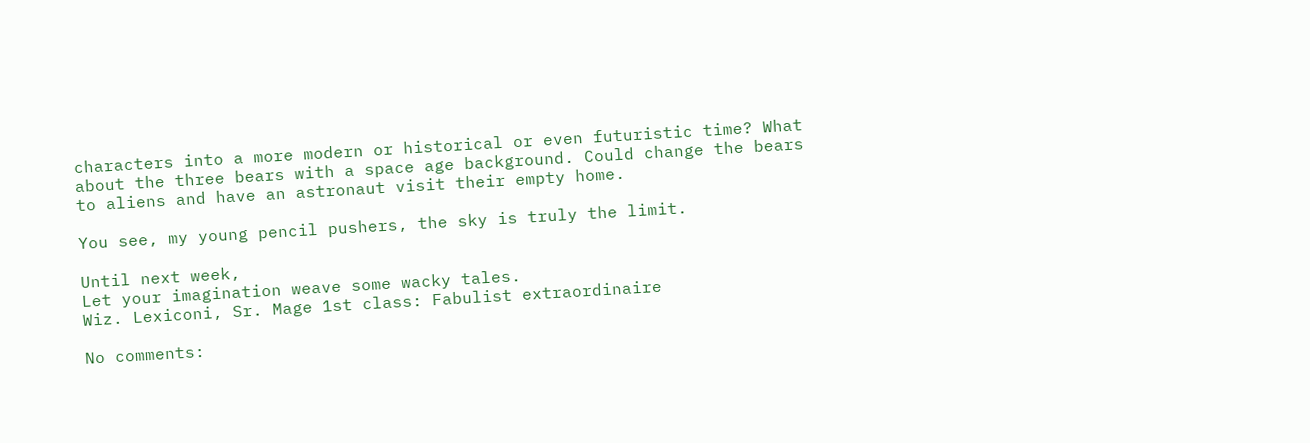characters into a more modern or historical or even futuristic time? What about the three bears with a space age background. Could change the bears to aliens and have an astronaut visit their empty home.

You see, my young pencil pushers, the sky is truly the limit.

Until next week,
Let your imagination weave some wacky tales.
Wiz. Lexiconi, Sr. Mage 1st class: Fabulist extraordinaire

No comments: